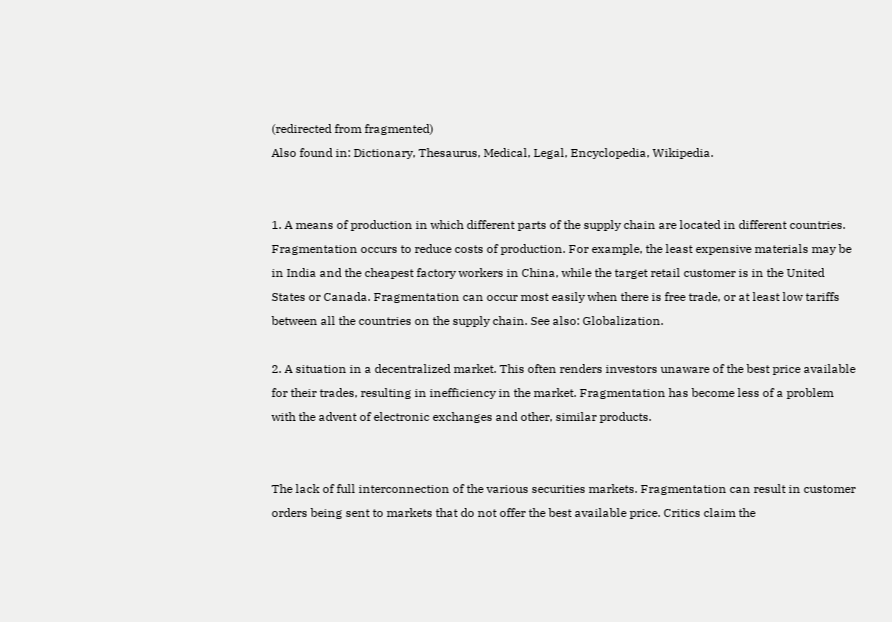(redirected from fragmented)
Also found in: Dictionary, Thesaurus, Medical, Legal, Encyclopedia, Wikipedia.


1. A means of production in which different parts of the supply chain are located in different countries. Fragmentation occurs to reduce costs of production. For example, the least expensive materials may be in India and the cheapest factory workers in China, while the target retail customer is in the United States or Canada. Fragmentation can occur most easily when there is free trade, or at least low tariffs between all the countries on the supply chain. See also: Globalization.

2. A situation in a decentralized market. This often renders investors unaware of the best price available for their trades, resulting in inefficiency in the market. Fragmentation has become less of a problem with the advent of electronic exchanges and other, similar products.


The lack of full interconnection of the various securities markets. Fragmentation can result in customer orders being sent to markets that do not offer the best available price. Critics claim the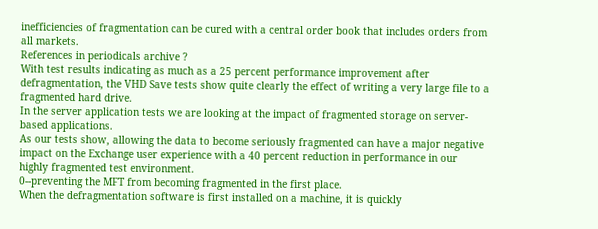inefficiencies of fragmentation can be cured with a central order book that includes orders from all markets.
References in periodicals archive ?
With test results indicating as much as a 25 percent performance improvement after defragmentation, the VHD Save tests show quite clearly the effect of writing a very large file to a fragmented hard drive.
In the server application tests we are looking at the impact of fragmented storage on server-based applications.
As our tests show, allowing the data to become seriously fragmented can have a major negative impact on the Exchange user experience with a 40 percent reduction in performance in our highly fragmented test environment.
0--preventing the MFT from becoming fragmented in the first place.
When the defragmentation software is first installed on a machine, it is quickly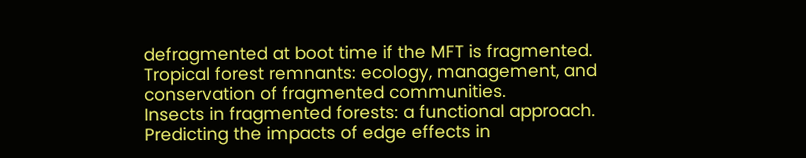defragmented at boot time if the MFT is fragmented.
Tropical forest remnants: ecology, management, and conservation of fragmented communities.
Insects in fragmented forests: a functional approach.
Predicting the impacts of edge effects in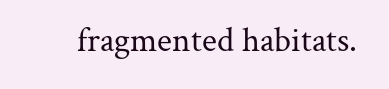fragmented habitats.